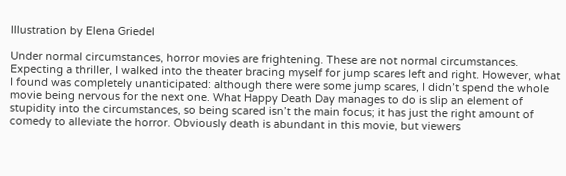Illustration by Elena Griedel

Under normal circumstances, horror movies are frightening. These are not normal circumstances. Expecting a thriller, I walked into the theater bracing myself for jump scares left and right. However, what I found was completely unanticipated: although there were some jump scares, I didn’t spend the whole movie being nervous for the next one. What Happy Death Day manages to do is slip an element of stupidity into the circumstances, so being scared isn’t the main focus; it has just the right amount of comedy to alleviate the horror. Obviously death is abundant in this movie, but viewers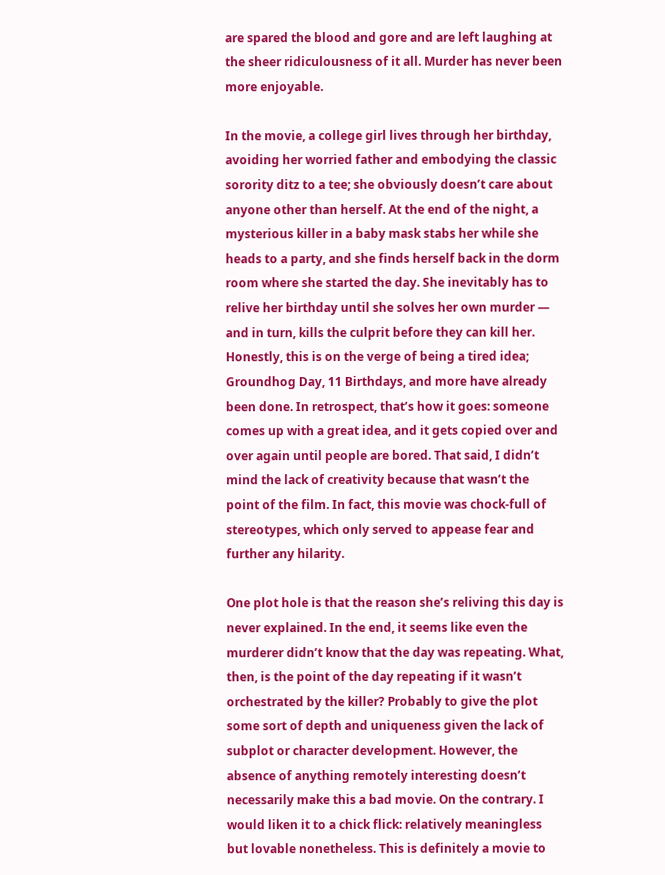are spared the blood and gore and are left laughing at the sheer ridiculousness of it all. Murder has never been more enjoyable.

In the movie, a college girl lives through her birthday, avoiding her worried father and embodying the classic sorority ditz to a tee; she obviously doesn’t care about anyone other than herself. At the end of the night, a mysterious killer in a baby mask stabs her while she heads to a party, and she finds herself back in the dorm room where she started the day. She inevitably has to relive her birthday until she solves her own murder — and in turn, kills the culprit before they can kill her. Honestly, this is on the verge of being a tired idea; Groundhog Day, 11 Birthdays, and more have already been done. In retrospect, that’s how it goes: someone comes up with a great idea, and it gets copied over and over again until people are bored. That said, I didn’t mind the lack of creativity because that wasn’t the point of the film. In fact, this movie was chock-full of stereotypes, which only served to appease fear and further any hilarity.

One plot hole is that the reason she’s reliving this day is never explained. In the end, it seems like even the murderer didn’t know that the day was repeating. What, then, is the point of the day repeating if it wasn’t orchestrated by the killer? Probably to give the plot some sort of depth and uniqueness given the lack of subplot or character development. However, the absence of anything remotely interesting doesn’t necessarily make this a bad movie. On the contrary. I would liken it to a chick flick: relatively meaningless but lovable nonetheless. This is definitely a movie to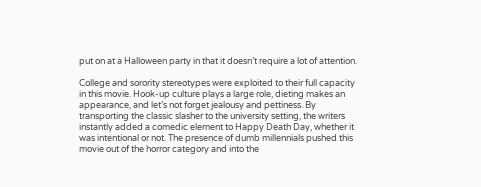put on at a Halloween party in that it doesn’t require a lot of attention.

College and sorority stereotypes were exploited to their full capacity in this movie. Hook-up culture plays a large role, dieting makes an appearance, and let’s not forget jealousy and pettiness. By transporting the classic slasher to the university setting, the writers instantly added a comedic element to Happy Death Day, whether it was intentional or not. The presence of dumb millennials pushed this movie out of the horror category and into the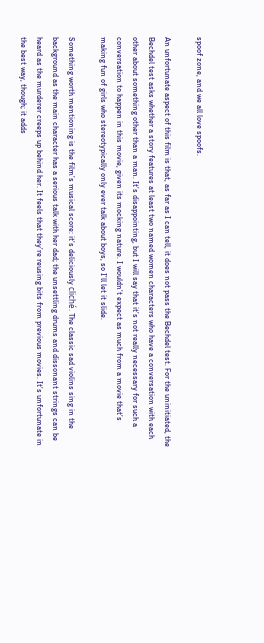spoof zone, and we all love spoofs.

An unfortunate aspect of this film is that, as far as I can tell, it does not pass the Bechdel test. For the uninitiated, the Bechdel test asks whether a story features at least two named women characters who have a conversation with each other about something other than a man. It’s disappointing, but I will say that it’s not really necessary for such a conversation to happen in this movie, given its mocking nature. I wouldn’t expect as much from a movie that’s making fun of girls who stereotypically only ever talk about boys, so I’ll let it slide.

Something worth mentioning is the film’s musical score: it’s deliciously cliché. The classic sad violins sing in the background as the main character has a serious talk with her dad; the unsettling drums and dissonant strings can be heard as the murderer creeps up behind her. It feels that they’re reusing bits from previous movies. It’s unfortunate in the best way, though; it adds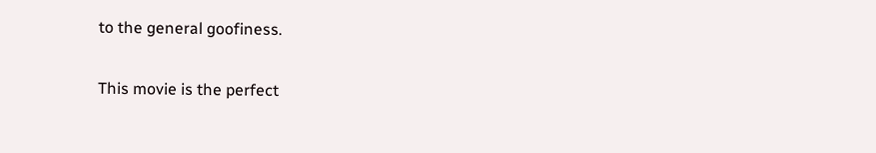to the general goofiness.

This movie is the perfect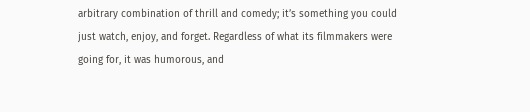arbitrary combination of thrill and comedy; it’s something you could just watch, enjoy, and forget. Regardless of what its filmmakers were going for, it was humorous, and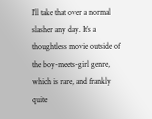I’ll take that over a normal slasher any day. It’s a thoughtless movie outside of the boy-meets-girl genre, which is rare, and frankly quite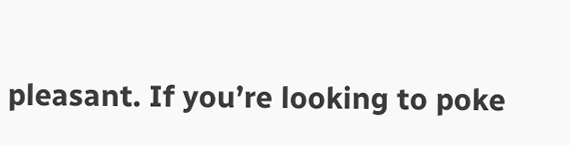pleasant. If you’re looking to poke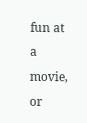fun at a movie, or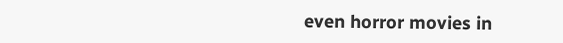even horror movies in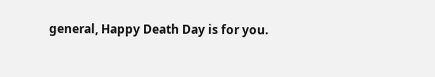general, Happy Death Day is for you.